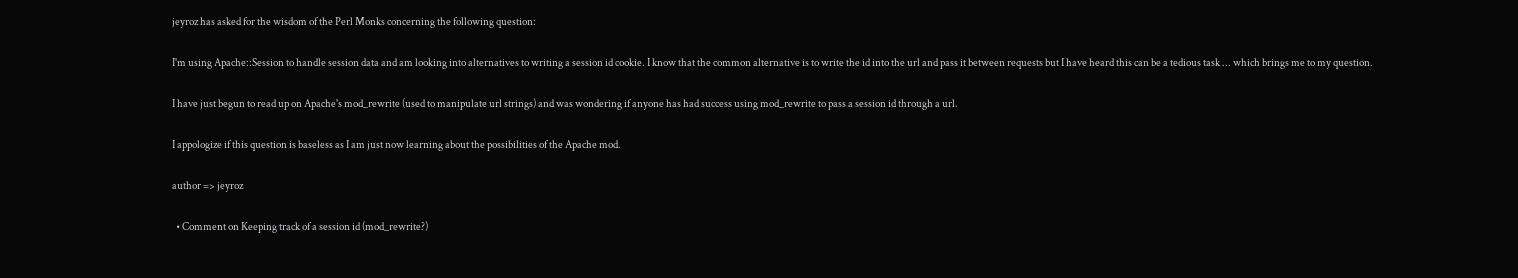jeyroz has asked for the wisdom of the Perl Monks concerning the following question:

I'm using Apache::Session to handle session data and am looking into alternatives to writing a session id cookie. I know that the common alternative is to write the id into the url and pass it between requests but I have heard this can be a tedious task ... which brings me to my question.

I have just begun to read up on Apache's mod_rewrite (used to manipulate url strings) and was wondering if anyone has had success using mod_rewrite to pass a session id through a url.

I appologize if this question is baseless as I am just now learning about the possibilities of the Apache mod.

author => jeyroz

  • Comment on Keeping track of a session id (mod_rewrite?)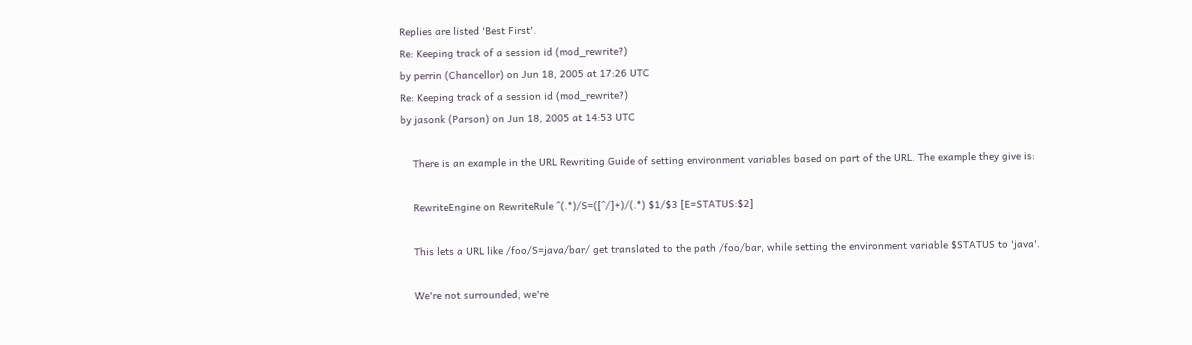Replies are listed 'Best First'.
Re: Keeping track of a session id (mod_rewrite?)
by perrin (Chancellor) on Jun 18, 2005 at 17:26 UTC
Re: Keeping track of a session id (mod_rewrite?)
by jasonk (Parson) on Jun 18, 2005 at 14:53 UTC

    There is an example in the URL Rewriting Guide of setting environment variables based on part of the URL. The example they give is:

    RewriteEngine on RewriteRule ^(.*)/S=([^/]+)/(.*) $1/$3 [E=STATUS:$2]

    This lets a URL like /foo/S=java/bar/ get translated to the path /foo/bar, while setting the environment variable $STATUS to 'java'.

    We're not surrounded, we're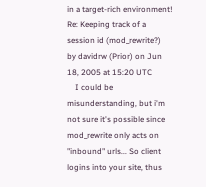in a target-rich environment!
Re: Keeping track of a session id (mod_rewrite?)
by davidrw (Prior) on Jun 18, 2005 at 15:20 UTC
    I could be misunderstanding, but i'm not sure it's possible since mod_rewrite only acts on "inbound" urls... So client logins into your site, thus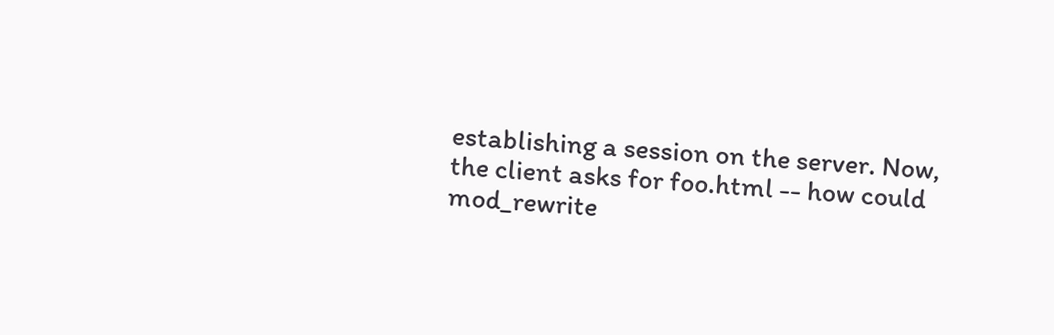establishing a session on the server. Now, the client asks for foo.html -- how could mod_rewrite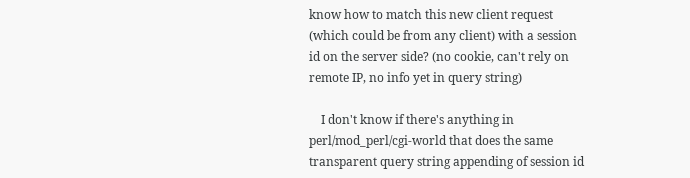know how to match this new client request (which could be from any client) with a session id on the server side? (no cookie, can't rely on remote IP, no info yet in query string)

    I don't know if there's anything in perl/mod_perl/cgi-world that does the same transparent query string appending of session id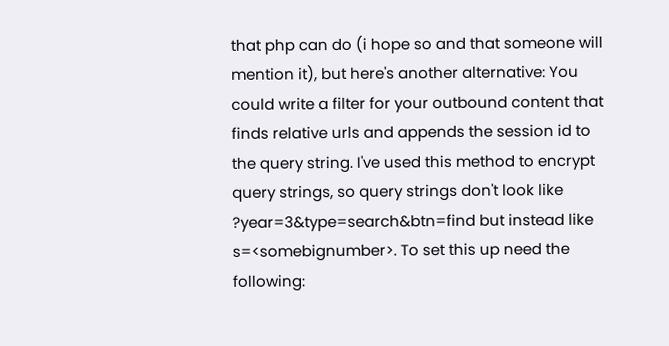that php can do (i hope so and that someone will mention it), but here's another alternative: You could write a filter for your outbound content that finds relative urls and appends the session id to the query string. I've used this method to encrypt query strings, so query strings don't look like ?year=3&type=search&btn=find but instead like s=<somebignumber>. To set this up need the following: